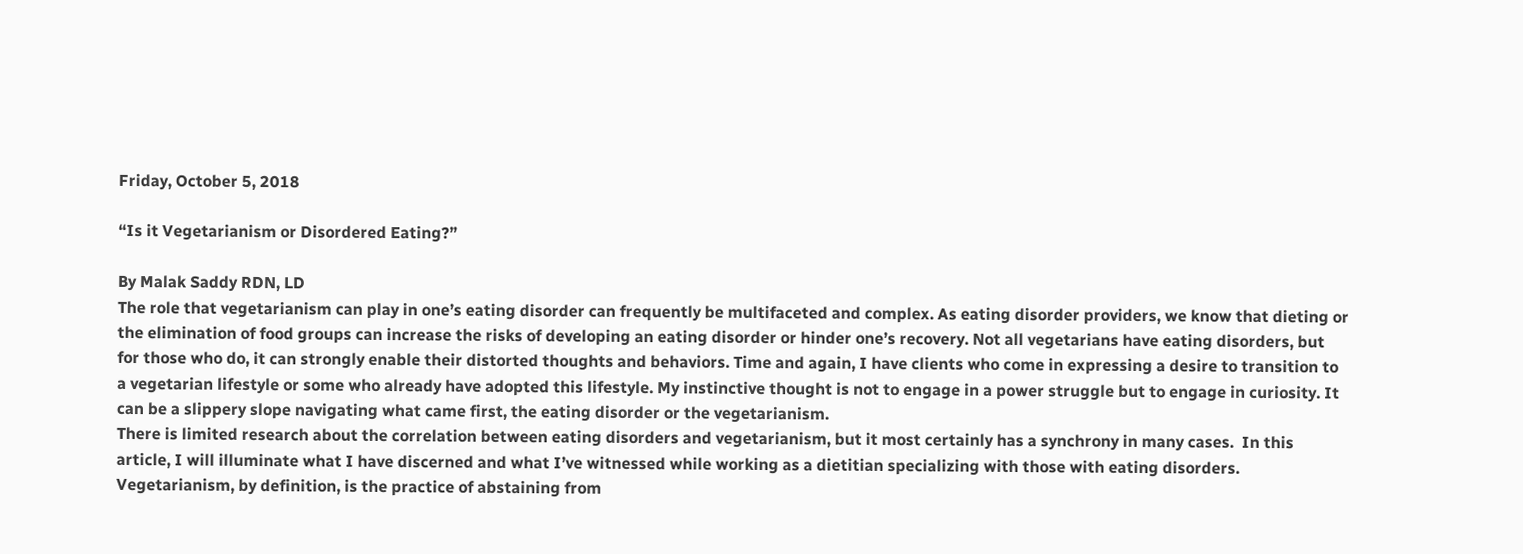Friday, October 5, 2018

“Is it Vegetarianism or Disordered Eating?”

By Malak Saddy RDN, LD
The role that vegetarianism can play in one’s eating disorder can frequently be multifaceted and complex. As eating disorder providers, we know that dieting or the elimination of food groups can increase the risks of developing an eating disorder or hinder one’s recovery. Not all vegetarians have eating disorders, but for those who do, it can strongly enable their distorted thoughts and behaviors. Time and again, I have clients who come in expressing a desire to transition to a vegetarian lifestyle or some who already have adopted this lifestyle. My instinctive thought is not to engage in a power struggle but to engage in curiosity. It can be a slippery slope navigating what came first, the eating disorder or the vegetarianism.
There is limited research about the correlation between eating disorders and vegetarianism, but it most certainly has a synchrony in many cases.  In this article, I will illuminate what I have discerned and what I’ve witnessed while working as a dietitian specializing with those with eating disorders.
Vegetarianism, by definition, is the practice of abstaining from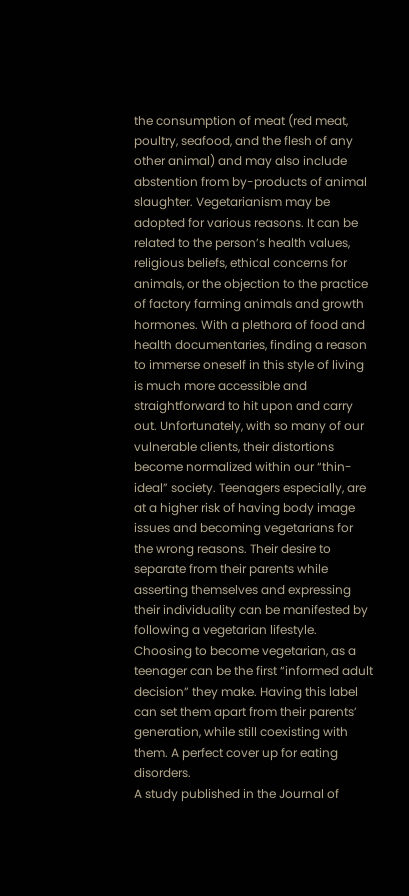the consumption of meat (red meat, poultry, seafood, and the flesh of any other animal) and may also include abstention from by-products of animal slaughter. Vegetarianism may be adopted for various reasons. It can be related to the person’s health values, religious beliefs, ethical concerns for animals, or the objection to the practice of factory farming animals and growth hormones. With a plethora of food and health documentaries, finding a reason to immerse oneself in this style of living is much more accessible and straightforward to hit upon and carry out. Unfortunately, with so many of our vulnerable clients, their distortions become normalized within our “thin-ideal” society. Teenagers especially, are at a higher risk of having body image issues and becoming vegetarians for the wrong reasons. Their desire to separate from their parents while asserting themselves and expressing their individuality can be manifested by following a vegetarian lifestyle. Choosing to become vegetarian, as a teenager can be the first “informed adult decision” they make. Having this label can set them apart from their parents’ generation, while still coexisting with them. A perfect cover up for eating disorders.
A study published in the Journal of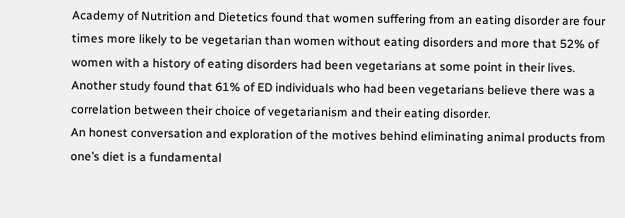Academy of Nutrition and Dietetics found that women suffering from an eating disorder are four times more likely to be vegetarian than women without eating disorders and more that 52% of women with a history of eating disorders had been vegetarians at some point in their lives. Another study found that 61% of ED individuals who had been vegetarians believe there was a correlation between their choice of vegetarianism and their eating disorder.
An honest conversation and exploration of the motives behind eliminating animal products from one’s diet is a fundamental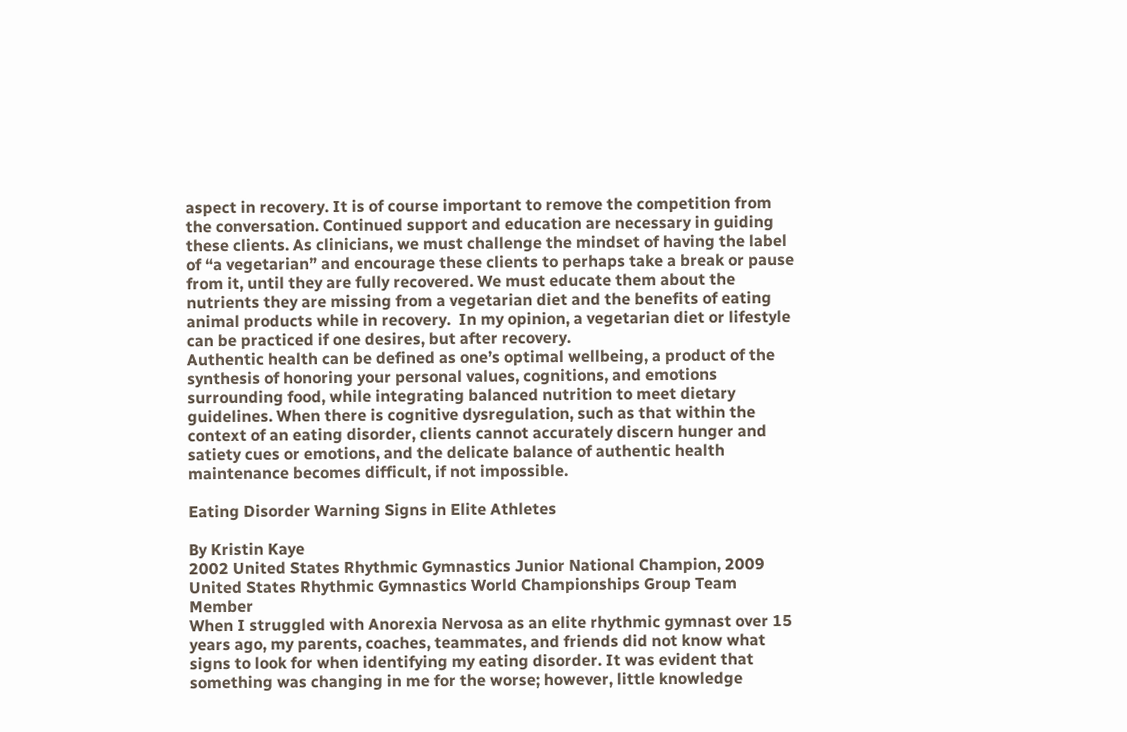aspect in recovery. It is of course important to remove the competition from the conversation. Continued support and education are necessary in guiding these clients. As clinicians, we must challenge the mindset of having the label of “a vegetarian” and encourage these clients to perhaps take a break or pause from it, until they are fully recovered. We must educate them about the nutrients they are missing from a vegetarian diet and the benefits of eating animal products while in recovery.  In my opinion, a vegetarian diet or lifestyle can be practiced if one desires, but after recovery.
Authentic health can be defined as one’s optimal wellbeing, a product of the synthesis of honoring your personal values, cognitions, and emotions surrounding food, while integrating balanced nutrition to meet dietary guidelines. When there is cognitive dysregulation, such as that within the context of an eating disorder, clients cannot accurately discern hunger and satiety cues or emotions, and the delicate balance of authentic health maintenance becomes difficult, if not impossible.

Eating Disorder Warning Signs in Elite Athletes

By Kristin Kaye
2002 United States Rhythmic Gymnastics Junior National Champion, 2009 United States Rhythmic Gymnastics World Championships Group Team Member
When I struggled with Anorexia Nervosa as an elite rhythmic gymnast over 15 years ago, my parents, coaches, teammates, and friends did not know what signs to look for when identifying my eating disorder. It was evident that something was changing in me for the worse; however, little knowledge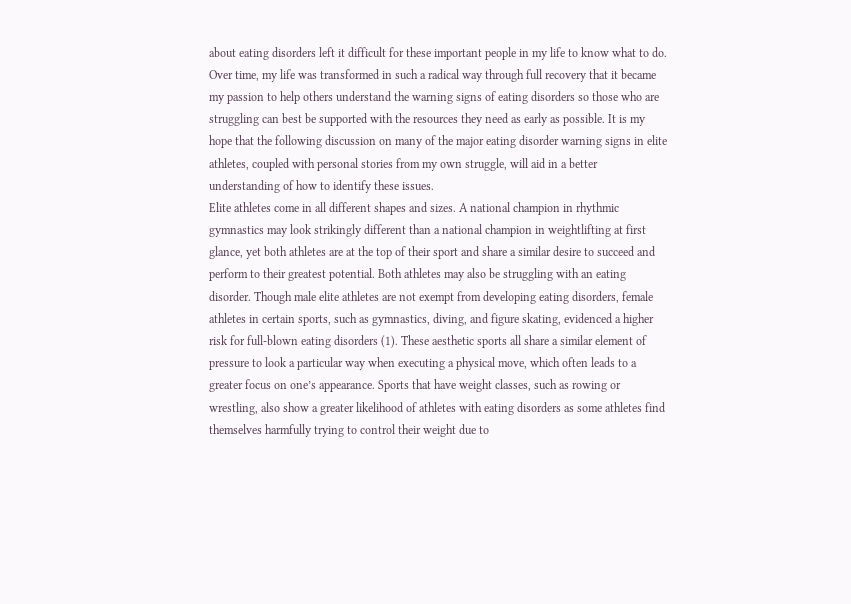about eating disorders left it difficult for these important people in my life to know what to do. Over time, my life was transformed in such a radical way through full recovery that it became my passion to help others understand the warning signs of eating disorders so those who are struggling can best be supported with the resources they need as early as possible. It is my hope that the following discussion on many of the major eating disorder warning signs in elite athletes, coupled with personal stories from my own struggle, will aid in a better understanding of how to identify these issues.
Elite athletes come in all different shapes and sizes. A national champion in rhythmic gymnastics may look strikingly different than a national champion in weightlifting at first glance, yet both athletes are at the top of their sport and share a similar desire to succeed and perform to their greatest potential. Both athletes may also be struggling with an eating disorder. Though male elite athletes are not exempt from developing eating disorders, female athletes in certain sports, such as gymnastics, diving, and figure skating, evidenced a higher risk for full-blown eating disorders (1). These aesthetic sports all share a similar element of pressure to look a particular way when executing a physical move, which often leads to a greater focus on one’s appearance. Sports that have weight classes, such as rowing or wrestling, also show a greater likelihood of athletes with eating disorders as some athletes find themselves harmfully trying to control their weight due to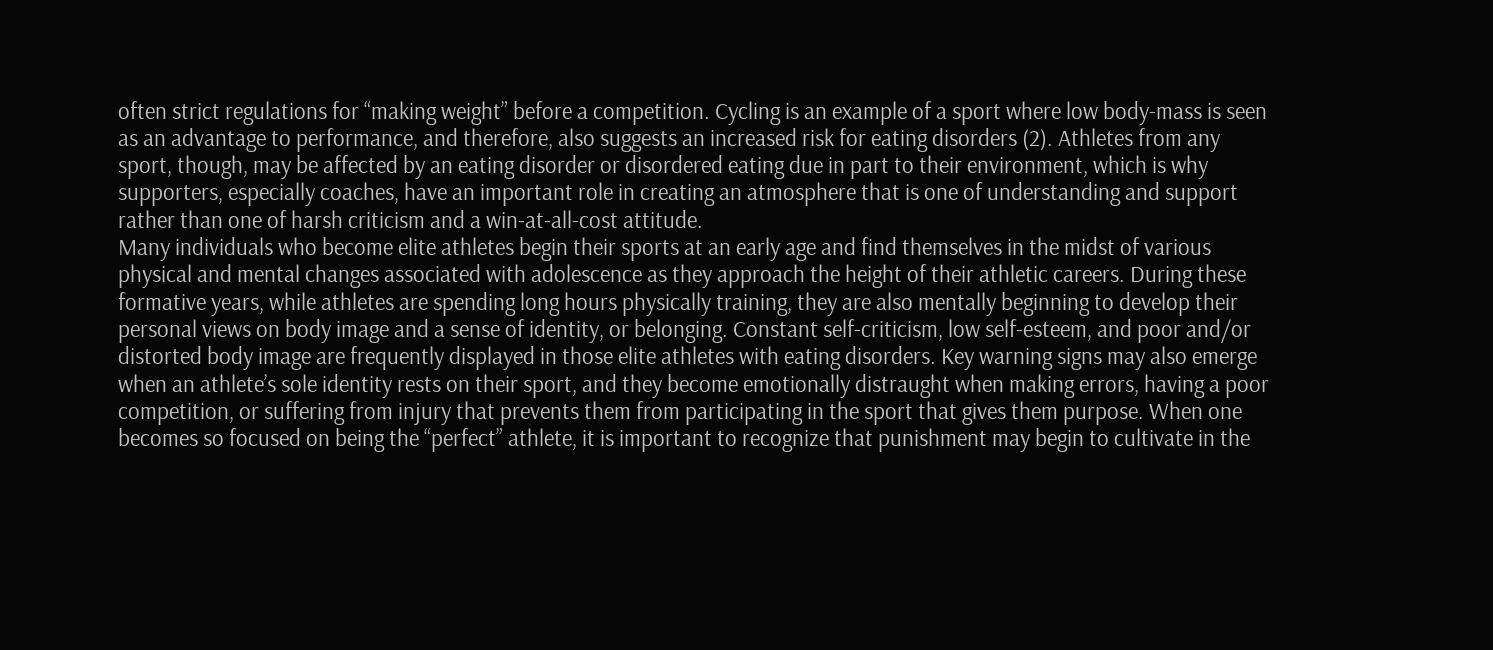often strict regulations for “making weight” before a competition. Cycling is an example of a sport where low body-mass is seen as an advantage to performance, and therefore, also suggests an increased risk for eating disorders (2). Athletes from any sport, though, may be affected by an eating disorder or disordered eating due in part to their environment, which is why supporters, especially coaches, have an important role in creating an atmosphere that is one of understanding and support rather than one of harsh criticism and a win-at-all-cost attitude.
Many individuals who become elite athletes begin their sports at an early age and find themselves in the midst of various physical and mental changes associated with adolescence as they approach the height of their athletic careers. During these formative years, while athletes are spending long hours physically training, they are also mentally beginning to develop their personal views on body image and a sense of identity, or belonging. Constant self-criticism, low self-esteem, and poor and/or distorted body image are frequently displayed in those elite athletes with eating disorders. Key warning signs may also emerge when an athlete’s sole identity rests on their sport, and they become emotionally distraught when making errors, having a poor competition, or suffering from injury that prevents them from participating in the sport that gives them purpose. When one becomes so focused on being the “perfect” athlete, it is important to recognize that punishment may begin to cultivate in the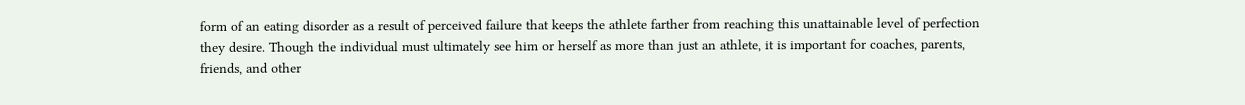form of an eating disorder as a result of perceived failure that keeps the athlete farther from reaching this unattainable level of perfection they desire. Though the individual must ultimately see him or herself as more than just an athlete, it is important for coaches, parents, friends, and other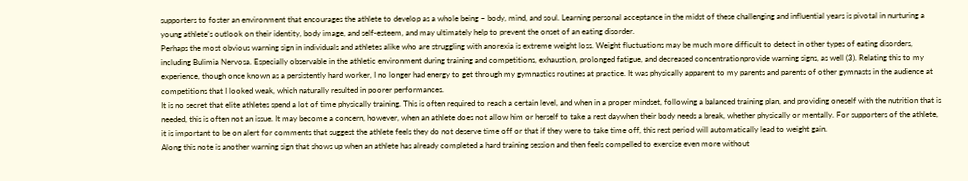supporters to foster an environment that encourages the athlete to develop as a whole being – body, mind, and soul. Learning personal acceptance in the midst of these challenging and influential years is pivotal in nurturing a young athlete’s outlook on their identity, body image, and self-esteem, and may ultimately help to prevent the onset of an eating disorder.
Perhaps the most obvious warning sign in individuals and athletes alike who are struggling with anorexia is extreme weight loss. Weight fluctuations may be much more difficult to detect in other types of eating disorders, including Bulimia Nervosa. Especially observable in the athletic environment during training and competitions, exhaustion, prolonged fatigue, and decreased concentrationprovide warning signs, as well (3). Relating this to my experience, though once known as a persistently hard worker, I no longer had energy to get through my gymnastics routines at practice. It was physically apparent to my parents and parents of other gymnasts in the audience at competitions that I looked weak, which naturally resulted in poorer performances.
It is no secret that elite athletes spend a lot of time physically training. This is often required to reach a certain level, and when in a proper mindset, following a balanced training plan, and providing oneself with the nutrition that is needed, this is often not an issue. It may become a concern, however, when an athlete does not allow him or herself to take a rest daywhen their body needs a break, whether physically or mentally. For supporters of the athlete, it is important to be on alert for comments that suggest the athlete feels they do not deserve time off or that if they were to take time off, this rest period will automatically lead to weight gain.
Along this note is another warning sign that shows up when an athlete has already completed a hard training session and then feels compelled to exercise even more without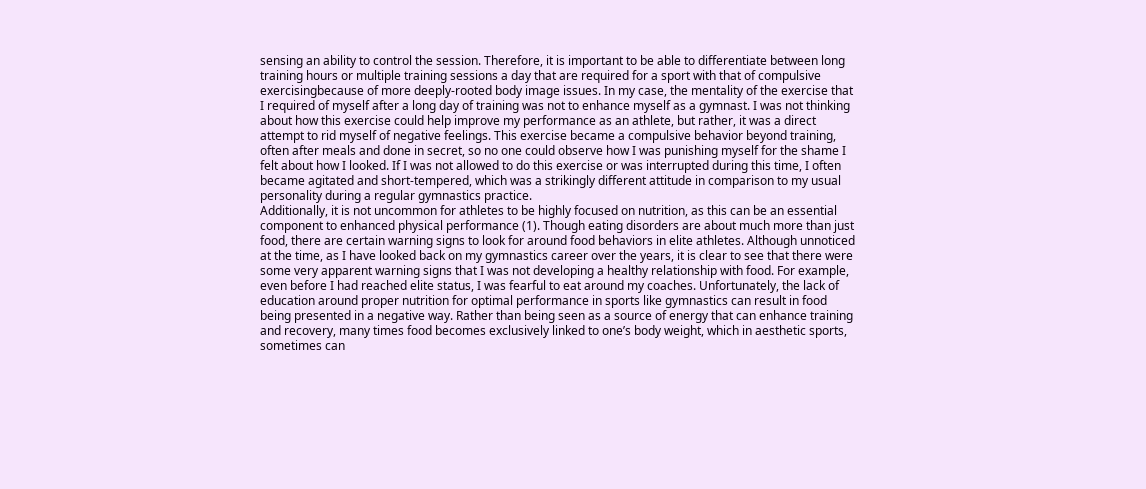sensing an ability to control the session. Therefore, it is important to be able to differentiate between long training hours or multiple training sessions a day that are required for a sport with that of compulsive exercisingbecause of more deeply-rooted body image issues. In my case, the mentality of the exercise that I required of myself after a long day of training was not to enhance myself as a gymnast. I was not thinking about how this exercise could help improve my performance as an athlete, but rather, it was a direct attempt to rid myself of negative feelings. This exercise became a compulsive behavior beyond training, often after meals and done in secret, so no one could observe how I was punishing myself for the shame I felt about how I looked. If I was not allowed to do this exercise or was interrupted during this time, I often became agitated and short-tempered, which was a strikingly different attitude in comparison to my usual personality during a regular gymnastics practice.
Additionally, it is not uncommon for athletes to be highly focused on nutrition, as this can be an essential component to enhanced physical performance (1). Though eating disorders are about much more than just food, there are certain warning signs to look for around food behaviors in elite athletes. Although unnoticed at the time, as I have looked back on my gymnastics career over the years, it is clear to see that there were some very apparent warning signs that I was not developing a healthy relationship with food. For example, even before I had reached elite status, I was fearful to eat around my coaches. Unfortunately, the lack of education around proper nutrition for optimal performance in sports like gymnastics can result in food being presented in a negative way. Rather than being seen as a source of energy that can enhance training and recovery, many times food becomes exclusively linked to one’s body weight, which in aesthetic sports, sometimes can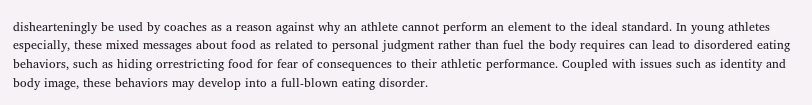dishearteningly be used by coaches as a reason against why an athlete cannot perform an element to the ideal standard. In young athletes especially, these mixed messages about food as related to personal judgment rather than fuel the body requires can lead to disordered eating behaviors, such as hiding orrestricting food for fear of consequences to their athletic performance. Coupled with issues such as identity and body image, these behaviors may develop into a full-blown eating disorder.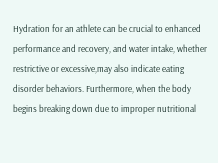Hydration for an athlete can be crucial to enhanced performance and recovery, and water intake, whether restrictive or excessive,may also indicate eating disorder behaviors. Furthermore, when the body begins breaking down due to improper nutritional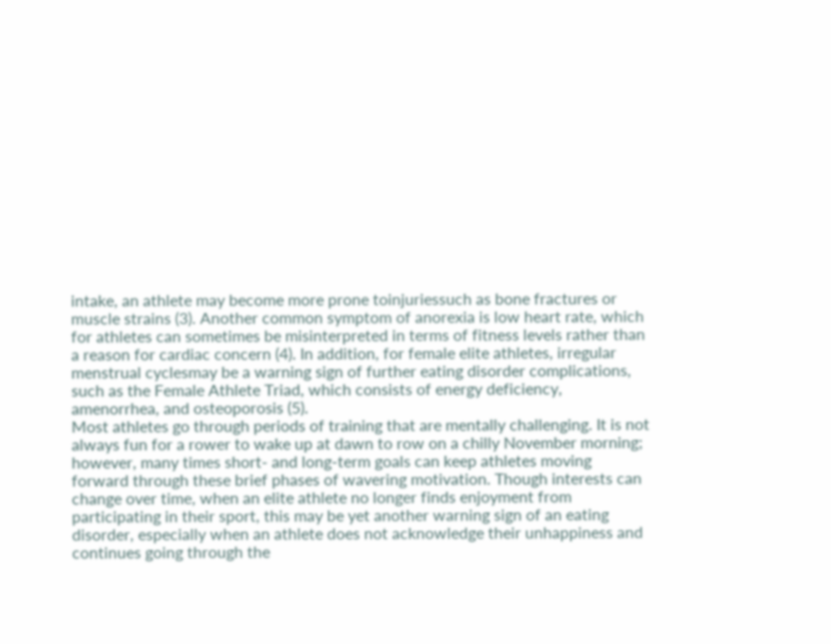intake, an athlete may become more prone toinjuriessuch as bone fractures or muscle strains (3). Another common symptom of anorexia is low heart rate, which for athletes can sometimes be misinterpreted in terms of fitness levels rather than a reason for cardiac concern (4). In addition, for female elite athletes, irregular menstrual cyclesmay be a warning sign of further eating disorder complications, such as the Female Athlete Triad, which consists of energy deficiency, amenorrhea, and osteoporosis (5).
Most athletes go through periods of training that are mentally challenging. It is not always fun for a rower to wake up at dawn to row on a chilly November morning; however, many times short- and long-term goals can keep athletes moving forward through these brief phases of wavering motivation. Though interests can change over time, when an elite athlete no longer finds enjoyment from participating in their sport, this may be yet another warning sign of an eating disorder, especially when an athlete does not acknowledge their unhappiness and continues going through the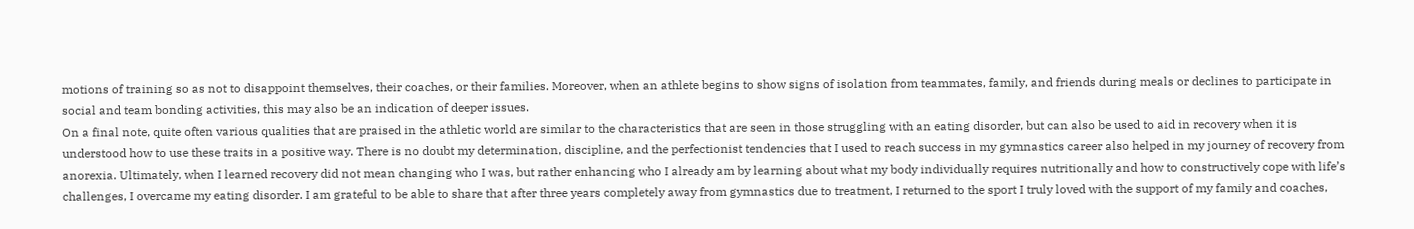motions of training so as not to disappoint themselves, their coaches, or their families. Moreover, when an athlete begins to show signs of isolation from teammates, family, and friends during meals or declines to participate in social and team bonding activities, this may also be an indication of deeper issues.
On a final note, quite often various qualities that are praised in the athletic world are similar to the characteristics that are seen in those struggling with an eating disorder, but can also be used to aid in recovery when it is understood how to use these traits in a positive way. There is no doubt my determination, discipline, and the perfectionist tendencies that I used to reach success in my gymnastics career also helped in my journey of recovery from anorexia. Ultimately, when I learned recovery did not mean changing who I was, but rather enhancing who I already am by learning about what my body individually requires nutritionally and how to constructively cope with life’s challenges, I overcame my eating disorder. I am grateful to be able to share that after three years completely away from gymnastics due to treatment, I returned to the sport I truly loved with the support of my family and coaches,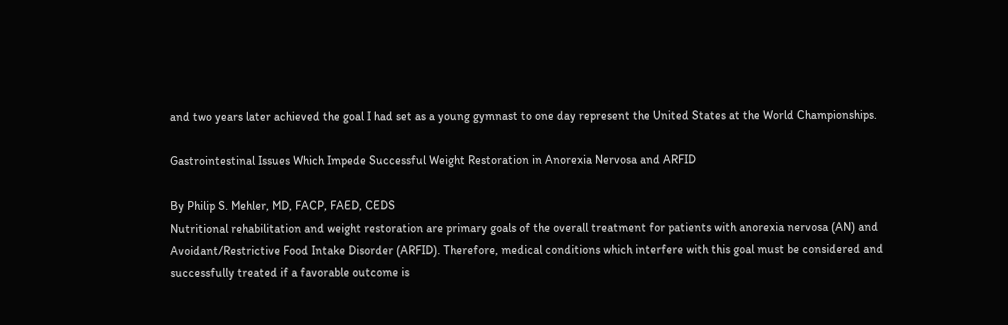and two years later achieved the goal I had set as a young gymnast to one day represent the United States at the World Championships.

Gastrointestinal Issues Which Impede Successful Weight Restoration in Anorexia Nervosa and ARFID

By Philip S. Mehler, MD, FACP, FAED, CEDS
Nutritional rehabilitation and weight restoration are primary goals of the overall treatment for patients with anorexia nervosa (AN) and Avoidant/Restrictive Food Intake Disorder (ARFID). Therefore, medical conditions which interfere with this goal must be considered and successfully treated if a favorable outcome is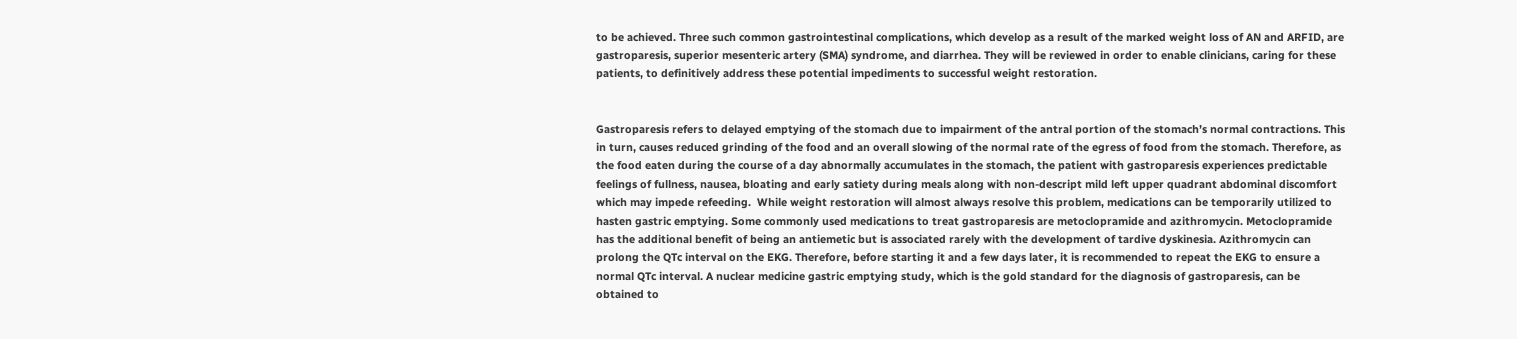to be achieved. Three such common gastrointestinal complications, which develop as a result of the marked weight loss of AN and ARFID, are gastroparesis, superior mesenteric artery (SMA) syndrome, and diarrhea. They will be reviewed in order to enable clinicians, caring for these patients, to definitively address these potential impediments to successful weight restoration.


Gastroparesis refers to delayed emptying of the stomach due to impairment of the antral portion of the stomach’s normal contractions. This in turn, causes reduced grinding of the food and an overall slowing of the normal rate of the egress of food from the stomach. Therefore, as the food eaten during the course of a day abnormally accumulates in the stomach, the patient with gastroparesis experiences predictable feelings of fullness, nausea, bloating and early satiety during meals along with non-descript mild left upper quadrant abdominal discomfort which may impede refeeding.  While weight restoration will almost always resolve this problem, medications can be temporarily utilized to hasten gastric emptying. Some commonly used medications to treat gastroparesis are metoclopramide and azithromycin. Metoclopramide has the additional benefit of being an antiemetic but is associated rarely with the development of tardive dyskinesia. Azithromycin can prolong the QTc interval on the EKG. Therefore, before starting it and a few days later, it is recommended to repeat the EKG to ensure a normal QTc interval. A nuclear medicine gastric emptying study, which is the gold standard for the diagnosis of gastroparesis, can be obtained to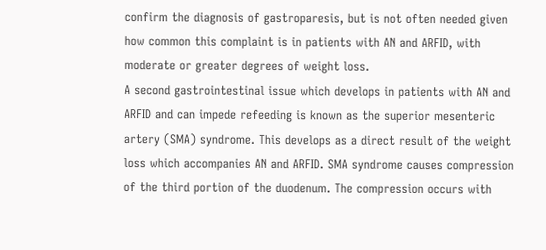confirm the diagnosis of gastroparesis, but is not often needed given how common this complaint is in patients with AN and ARFID, with moderate or greater degrees of weight loss.
A second gastrointestinal issue which develops in patients with AN and ARFID and can impede refeeding is known as the superior mesenteric artery (SMA) syndrome. This develops as a direct result of the weight loss which accompanies AN and ARFID. SMA syndrome causes compression of the third portion of the duodenum. The compression occurs with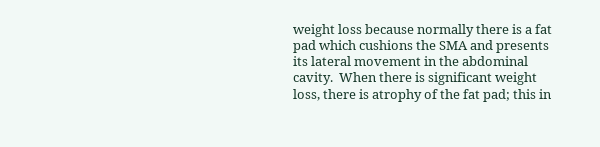weight loss because normally there is a fat pad which cushions the SMA and presents its lateral movement in the abdominal cavity.  When there is significant weight loss, there is atrophy of the fat pad; this in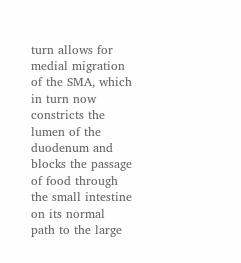turn allows for medial migration of the SMA, which in turn now constricts the lumen of the duodenum and blocks the passage of food through the small intestine on its normal path to the large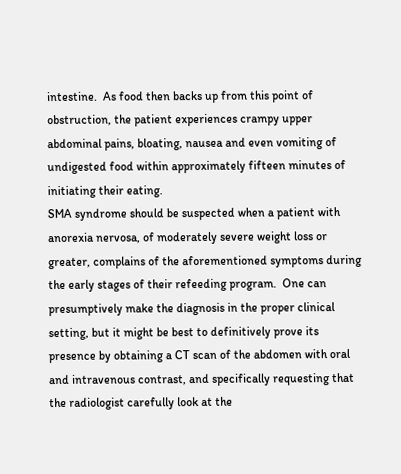intestine.  As food then backs up from this point of obstruction, the patient experiences crampy upper abdominal pains, bloating, nausea and even vomiting of undigested food within approximately fifteen minutes of initiating their eating.
SMA syndrome should be suspected when a patient with anorexia nervosa, of moderately severe weight loss or greater, complains of the aforementioned symptoms during the early stages of their refeeding program.  One can presumptively make the diagnosis in the proper clinical setting, but it might be best to definitively prove its presence by obtaining a CT scan of the abdomen with oral and intravenous contrast, and specifically requesting that the radiologist carefully look at the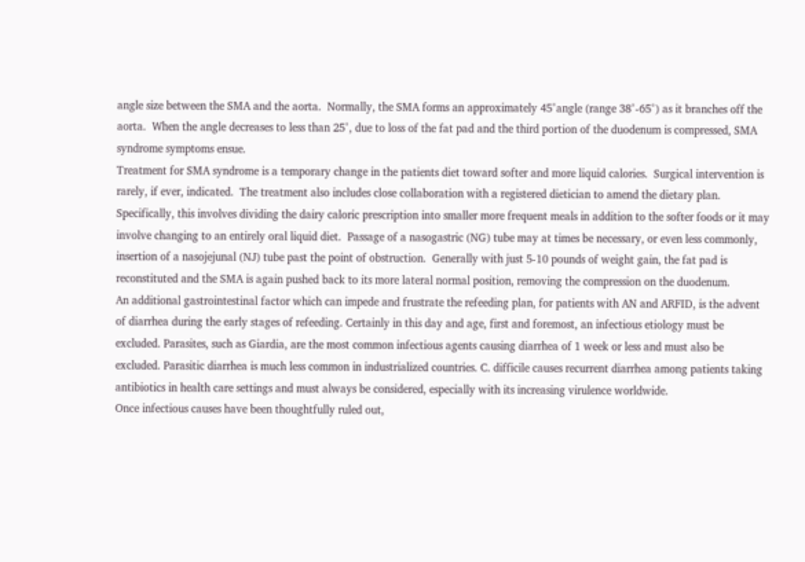angle size between the SMA and the aorta.  Normally, the SMA forms an approximately 45°angle (range 38°-65°) as it branches off the aorta.  When the angle decreases to less than 25°, due to loss of the fat pad and the third portion of the duodenum is compressed, SMA syndrome symptoms ensue.
Treatment for SMA syndrome is a temporary change in the patients diet toward softer and more liquid calories.  Surgical intervention is rarely, if ever, indicated.  The treatment also includes close collaboration with a registered dietician to amend the dietary plan.  Specifically, this involves dividing the dairy caloric prescription into smaller more frequent meals in addition to the softer foods or it may involve changing to an entirely oral liquid diet.  Passage of a nasogastric (NG) tube may at times be necessary, or even less commonly, insertion of a nasojejunal (NJ) tube past the point of obstruction.  Generally with just 5-10 pounds of weight gain, the fat pad is reconstituted and the SMA is again pushed back to its more lateral normal position, removing the compression on the duodenum.
An additional gastrointestinal factor which can impede and frustrate the refeeding plan, for patients with AN and ARFID, is the advent of diarrhea during the early stages of refeeding. Certainly in this day and age, first and foremost, an infectious etiology must be excluded. Parasites, such as Giardia, are the most common infectious agents causing diarrhea of 1 week or less and must also be excluded. Parasitic diarrhea is much less common in industrialized countries. C. difficile causes recurrent diarrhea among patients taking antibiotics in health care settings and must always be considered, especially with its increasing virulence worldwide.
Once infectious causes have been thoughtfully ruled out,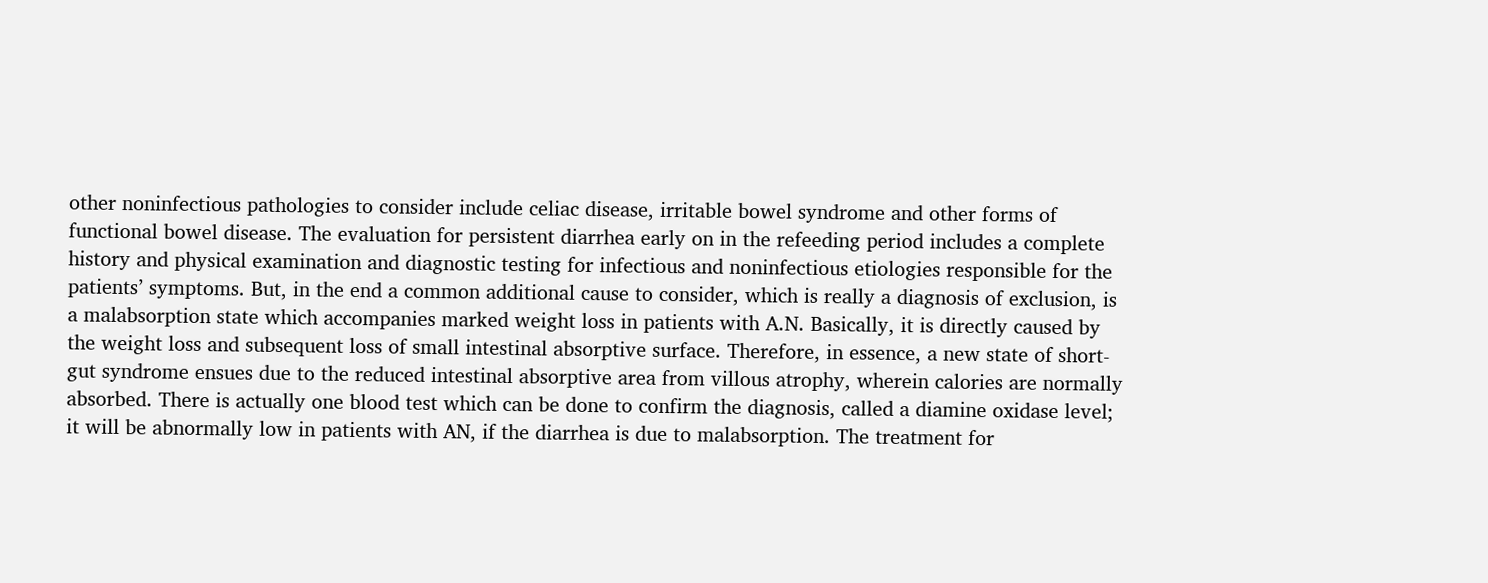other noninfectious pathologies to consider include celiac disease, irritable bowel syndrome and other forms of functional bowel disease. The evaluation for persistent diarrhea early on in the refeeding period includes a complete history and physical examination and diagnostic testing for infectious and noninfectious etiologies responsible for the patients’ symptoms. But, in the end a common additional cause to consider, which is really a diagnosis of exclusion, is a malabsorption state which accompanies marked weight loss in patients with A.N. Basically, it is directly caused by the weight loss and subsequent loss of small intestinal absorptive surface. Therefore, in essence, a new state of short-gut syndrome ensues due to the reduced intestinal absorptive area from villous atrophy, wherein calories are normally absorbed. There is actually one blood test which can be done to confirm the diagnosis, called a diamine oxidase level; it will be abnormally low in patients with AN, if the diarrhea is due to malabsorption. The treatment for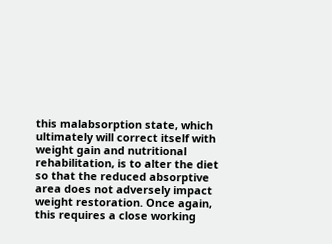this malabsorption state, which ultimately will correct itself with weight gain and nutritional rehabilitation, is to alter the diet so that the reduced absorptive area does not adversely impact weight restoration. Once again, this requires a close working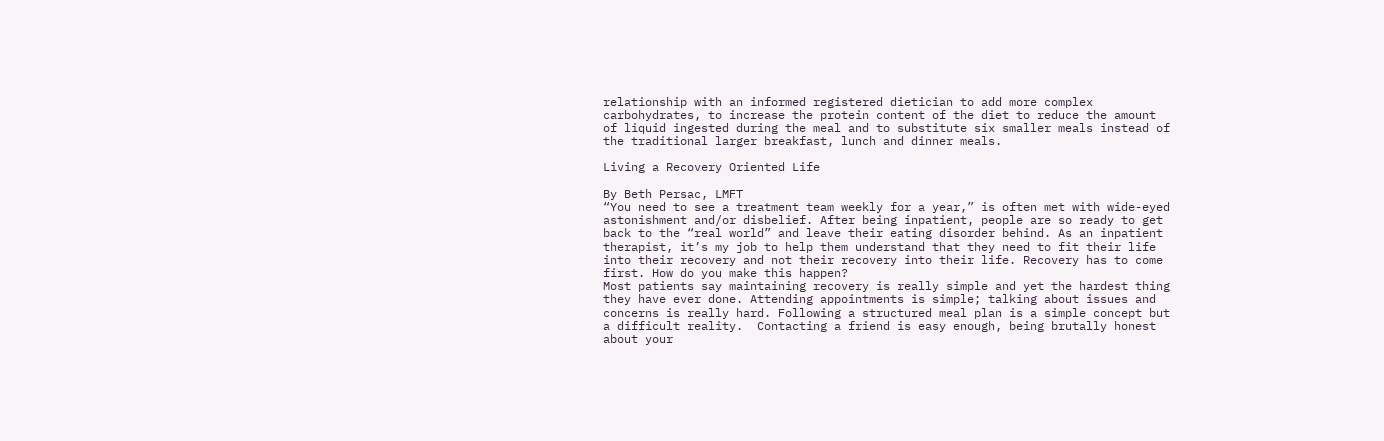relationship with an informed registered dietician to add more complex carbohydrates, to increase the protein content of the diet to reduce the amount of liquid ingested during the meal and to substitute six smaller meals instead of the traditional larger breakfast, lunch and dinner meals.

Living a Recovery Oriented Life

By Beth Persac, LMFT
“You need to see a treatment team weekly for a year,” is often met with wide-eyed astonishment and/or disbelief. After being inpatient, people are so ready to get back to the “real world” and leave their eating disorder behind. As an inpatient therapist, it’s my job to help them understand that they need to fit their life into their recovery and not their recovery into their life. Recovery has to come first. How do you make this happen?
Most patients say maintaining recovery is really simple and yet the hardest thing they have ever done. Attending appointments is simple; talking about issues and concerns is really hard. Following a structured meal plan is a simple concept but a difficult reality.  Contacting a friend is easy enough, being brutally honest about your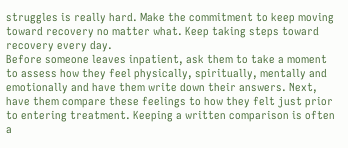struggles is really hard. Make the commitment to keep moving toward recovery no matter what. Keep taking steps toward recovery every day.
Before someone leaves inpatient, ask them to take a moment to assess how they feel physically, spiritually, mentally and emotionally and have them write down their answers. Next, have them compare these feelings to how they felt just prior to entering treatment. Keeping a written comparison is often a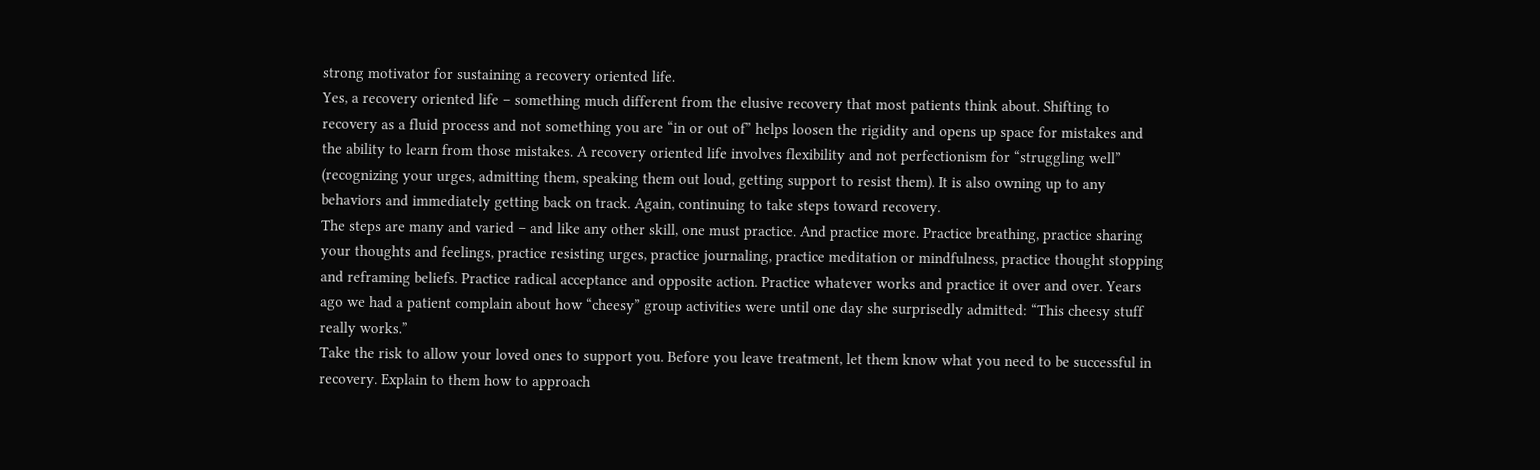strong motivator for sustaining a recovery oriented life.
Yes, a recovery oriented life – something much different from the elusive recovery that most patients think about. Shifting to recovery as a fluid process and not something you are “in or out of” helps loosen the rigidity and opens up space for mistakes and the ability to learn from those mistakes. A recovery oriented life involves flexibility and not perfectionism for “struggling well” (recognizing your urges, admitting them, speaking them out loud, getting support to resist them). It is also owning up to any behaviors and immediately getting back on track. Again, continuing to take steps toward recovery.
The steps are many and varied – and like any other skill, one must practice. And practice more. Practice breathing, practice sharing your thoughts and feelings, practice resisting urges, practice journaling, practice meditation or mindfulness, practice thought stopping and reframing beliefs. Practice radical acceptance and opposite action. Practice whatever works and practice it over and over. Years ago we had a patient complain about how “cheesy” group activities were until one day she surprisedly admitted: “This cheesy stuff really works.”
Take the risk to allow your loved ones to support you. Before you leave treatment, let them know what you need to be successful in recovery. Explain to them how to approach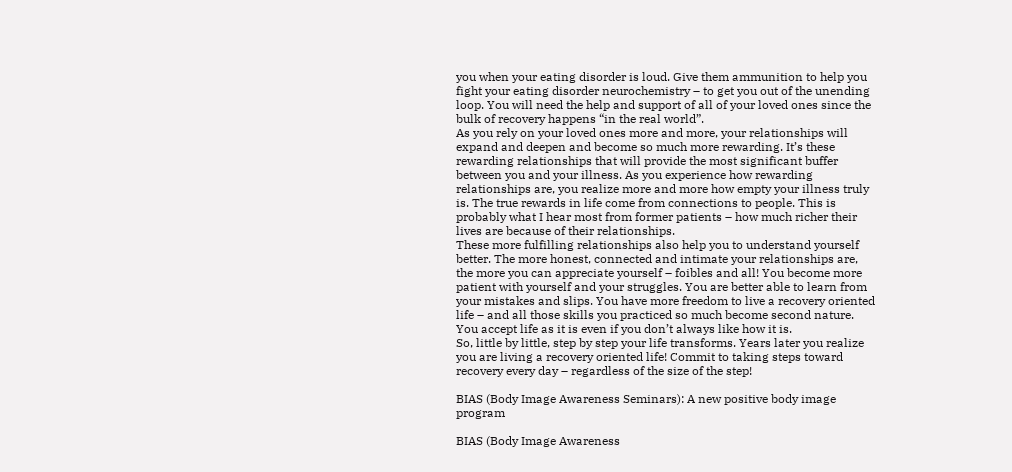you when your eating disorder is loud. Give them ammunition to help you fight your eating disorder neurochemistry – to get you out of the unending loop. You will need the help and support of all of your loved ones since the bulk of recovery happens “in the real world”.
As you rely on your loved ones more and more, your relationships will expand and deepen and become so much more rewarding. It’s these rewarding relationships that will provide the most significant buffer between you and your illness. As you experience how rewarding relationships are, you realize more and more how empty your illness truly is. The true rewards in life come from connections to people. This is probably what I hear most from former patients – how much richer their lives are because of their relationships.
These more fulfilling relationships also help you to understand yourself better. The more honest, connected and intimate your relationships are, the more you can appreciate yourself – foibles and all! You become more patient with yourself and your struggles. You are better able to learn from your mistakes and slips. You have more freedom to live a recovery oriented life – and all those skills you practiced so much become second nature. You accept life as it is even if you don’t always like how it is.
So, little by little, step by step your life transforms. Years later you realize you are living a recovery oriented life! Commit to taking steps toward recovery every day – regardless of the size of the step!

BIAS (Body Image Awareness Seminars): A new positive body image program

BIAS (Body Image Awareness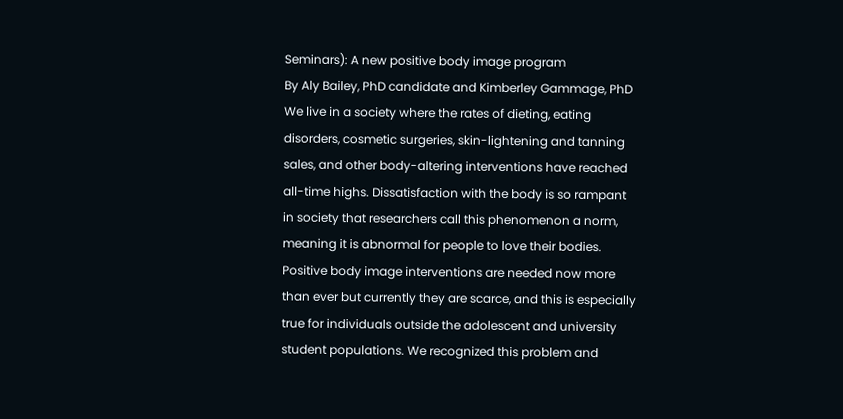Seminars): A new positive body image program
By Aly Bailey, PhD candidate and Kimberley Gammage, PhD
We live in a society where the rates of dieting, eating disorders, cosmetic surgeries, skin-lightening and tanning sales, and other body-altering interventions have reached all-time highs. Dissatisfaction with the body is so rampant in society that researchers call this phenomenon a norm, meaning it is abnormal for people to love their bodies. Positive body image interventions are needed now more than ever but currently they are scarce, and this is especially true for individuals outside the adolescent and university student populations. We recognized this problem and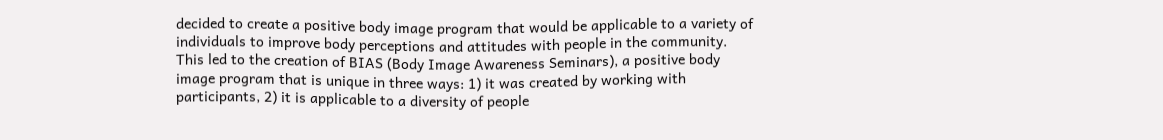decided to create a positive body image program that would be applicable to a variety of individuals to improve body perceptions and attitudes with people in the community.
This led to the creation of BIAS (Body Image Awareness Seminars), a positive body image program that is unique in three ways: 1) it was created by working with participants, 2) it is applicable to a diversity of people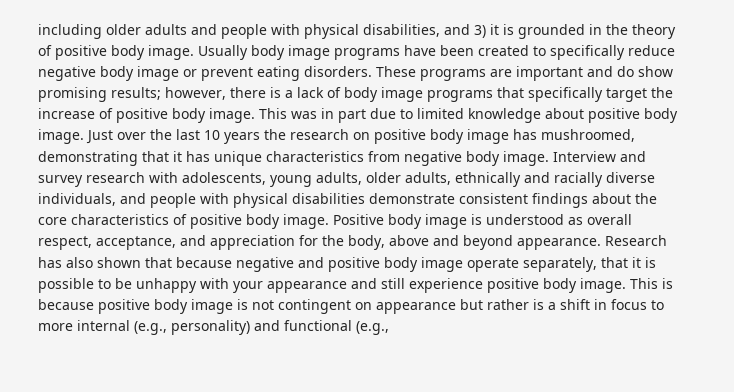including older adults and people with physical disabilities, and 3) it is grounded in the theory of positive body image. Usually body image programs have been created to specifically reduce negative body image or prevent eating disorders. These programs are important and do show promising results; however, there is a lack of body image programs that specifically target the increase of positive body image. This was in part due to limited knowledge about positive body image. Just over the last 10 years the research on positive body image has mushroomed, demonstrating that it has unique characteristics from negative body image. Interview and survey research with adolescents, young adults, older adults, ethnically and racially diverse individuals, and people with physical disabilities demonstrate consistent findings about the core characteristics of positive body image. Positive body image is understood as overall respect, acceptance, and appreciation for the body, above and beyond appearance. Research has also shown that because negative and positive body image operate separately, that it is possible to be unhappy with your appearance and still experience positive body image. This is because positive body image is not contingent on appearance but rather is a shift in focus to more internal (e.g., personality) and functional (e.g.,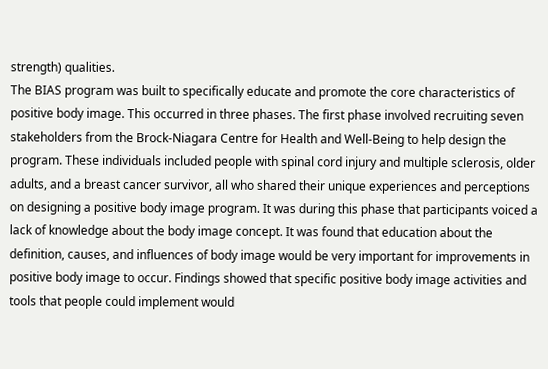strength) qualities.
The BIAS program was built to specifically educate and promote the core characteristics of positive body image. This occurred in three phases. The first phase involved recruiting seven stakeholders from the Brock-Niagara Centre for Health and Well-Being to help design the program. These individuals included people with spinal cord injury and multiple sclerosis, older adults, and a breast cancer survivor, all who shared their unique experiences and perceptions on designing a positive body image program. It was during this phase that participants voiced a lack of knowledge about the body image concept. It was found that education about the definition, causes, and influences of body image would be very important for improvements in positive body image to occur. Findings showed that specific positive body image activities and tools that people could implement would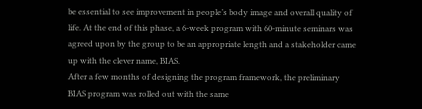be essential to see improvement in people’s body image and overall quality of life. At the end of this phase, a 6-week program with 60-minute seminars was agreed upon by the group to be an appropriate length and a stakeholder came up with the clever name, BIAS.
After a few months of designing the program framework, the preliminary BIAS program was rolled out with the same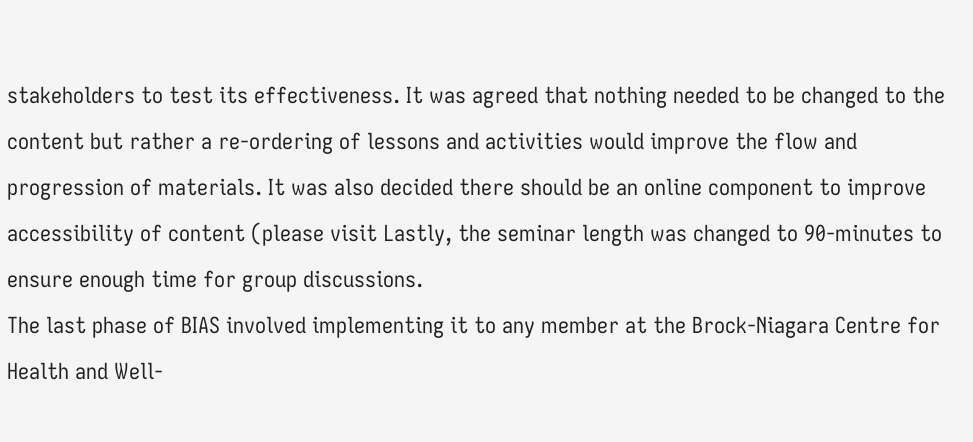stakeholders to test its effectiveness. It was agreed that nothing needed to be changed to the content but rather a re-ordering of lessons and activities would improve the flow and progression of materials. It was also decided there should be an online component to improve accessibility of content (please visit Lastly, the seminar length was changed to 90-minutes to ensure enough time for group discussions.
The last phase of BIAS involved implementing it to any member at the Brock-Niagara Centre for Health and Well-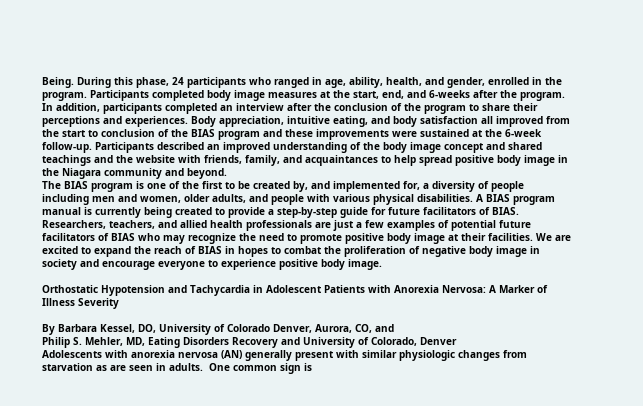Being. During this phase, 24 participants who ranged in age, ability, health, and gender, enrolled in the program. Participants completed body image measures at the start, end, and 6-weeks after the program. In addition, participants completed an interview after the conclusion of the program to share their perceptions and experiences. Body appreciation, intuitive eating, and body satisfaction all improved from the start to conclusion of the BIAS program and these improvements were sustained at the 6-week follow-up. Participants described an improved understanding of the body image concept and shared teachings and the website with friends, family, and acquaintances to help spread positive body image in the Niagara community and beyond.
The BIAS program is one of the first to be created by, and implemented for, a diversity of people including men and women, older adults, and people with various physical disabilities. A BIAS program manual is currently being created to provide a step-by-step guide for future facilitators of BIAS. Researchers, teachers, and allied health professionals are just a few examples of potential future facilitators of BIAS who may recognize the need to promote positive body image at their facilities. We are excited to expand the reach of BIAS in hopes to combat the proliferation of negative body image in society and encourage everyone to experience positive body image.

Orthostatic Hypotension and Tachycardia in Adolescent Patients with Anorexia Nervosa: A Marker of Illness Severity

By Barbara Kessel, DO, University of Colorado Denver, Aurora, CO, and
Philip S. Mehler, MD, Eating Disorders Recovery and University of Colorado, Denver
Adolescents with anorexia nervosa (AN) generally present with similar physiologic changes from starvation as are seen in adults.  One common sign is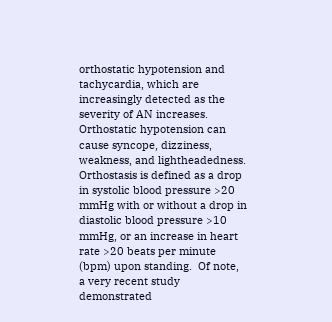orthostatic hypotension and tachycardia, which are increasingly detected as the severity of AN increases.
Orthostatic hypotension can cause syncope, dizziness, weakness, and lightheadedness.  Orthostasis is defined as a drop in systolic blood pressure >20 mmHg with or without a drop in diastolic blood pressure >10 mmHg, or an increase in heart rate >20 beats per minute (bpm) upon standing.  Of note, a very recent study demonstrated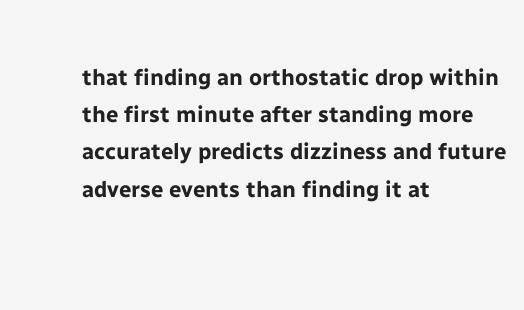that finding an orthostatic drop within the first minute after standing more accurately predicts dizziness and future adverse events than finding it at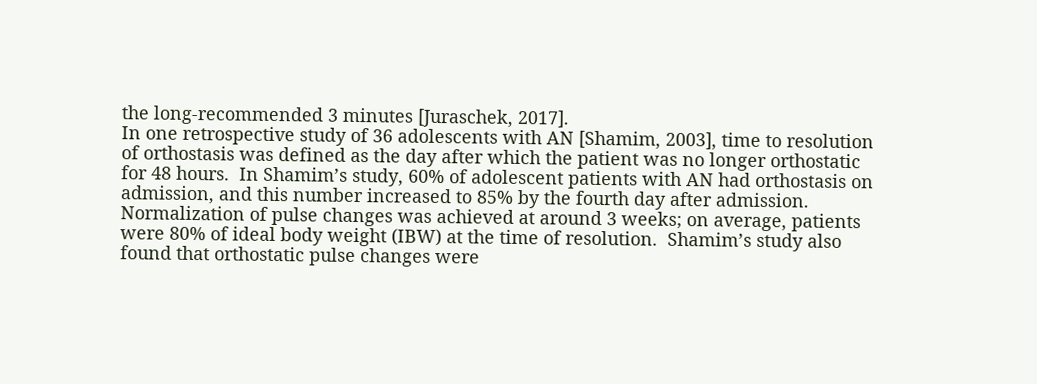the long-recommended 3 minutes [Juraschek, 2017].
In one retrospective study of 36 adolescents with AN [Shamim, 2003], time to resolution of orthostasis was defined as the day after which the patient was no longer orthostatic for 48 hours.  In Shamim’s study, 60% of adolescent patients with AN had orthostasis on admission, and this number increased to 85% by the fourth day after admission.  Normalization of pulse changes was achieved at around 3 weeks; on average, patients were 80% of ideal body weight (IBW) at the time of resolution.  Shamim’s study also found that orthostatic pulse changes were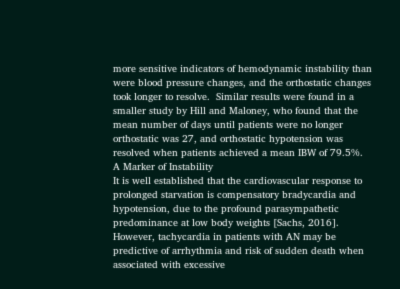more sensitive indicators of hemodynamic instability than were blood pressure changes, and the orthostatic changes took longer to resolve.  Similar results were found in a smaller study by Hill and Maloney, who found that the mean number of days until patients were no longer orthostatic was 27, and orthostatic hypotension was resolved when patients achieved a mean IBW of 79.5%.
A Marker of Instability
It is well established that the cardiovascular response to prolonged starvation is compensatory bradycardia and hypotension, due to the profound parasympathetic predominance at low body weights [Sachs, 2016]. However, tachycardia in patients with AN may be predictive of arrhythmia and risk of sudden death when associated with excessive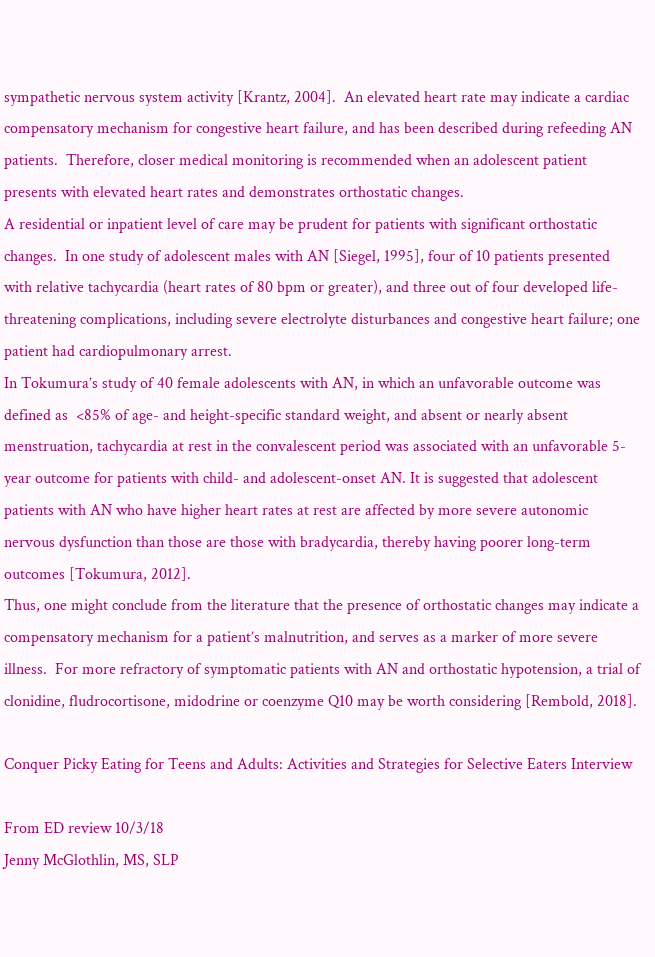sympathetic nervous system activity [Krantz, 2004].  An elevated heart rate may indicate a cardiac compensatory mechanism for congestive heart failure, and has been described during refeeding AN patients.  Therefore, closer medical monitoring is recommended when an adolescent patient presents with elevated heart rates and demonstrates orthostatic changes.
A residential or inpatient level of care may be prudent for patients with significant orthostatic changes.  In one study of adolescent males with AN [Siegel, 1995], four of 10 patients presented with relative tachycardia (heart rates of 80 bpm or greater), and three out of four developed life-threatening complications, including severe electrolyte disturbances and congestive heart failure; one patient had cardiopulmonary arrest.
In Tokumura’s study of 40 female adolescents with AN, in which an unfavorable outcome was defined as  <85% of age- and height-specific standard weight, and absent or nearly absent menstruation, tachycardia at rest in the convalescent period was associated with an unfavorable 5-year outcome for patients with child- and adolescent-onset AN. It is suggested that adolescent patients with AN who have higher heart rates at rest are affected by more severe autonomic nervous dysfunction than those are those with bradycardia, thereby having poorer long-term outcomes [Tokumura, 2012].
Thus, one might conclude from the literature that the presence of orthostatic changes may indicate a compensatory mechanism for a patient’s malnutrition, and serves as a marker of more severe illness.  For more refractory of symptomatic patients with AN and orthostatic hypotension, a trial of clonidine, fludrocortisone, midodrine or coenzyme Q10 may be worth considering [Rembold, 2018].

Conquer Picky Eating for Teens and Adults: Activities and Strategies for Selective Eaters Interview

From ED review 10/3/18
Jenny McGlothlin, MS, SLP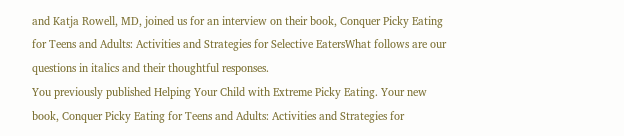and Katja Rowell, MD, joined us for an interview on their book, Conquer Picky Eating for Teens and Adults: Activities and Strategies for Selective EatersWhat follows are our questions in italics and their thoughtful responses.
You previously published Helping Your Child with Extreme Picky Eating. Your new book, Conquer Picky Eating for Teens and Adults: Activities and Strategies for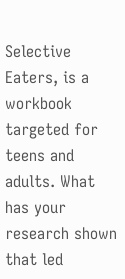Selective Eaters, is a workbook targeted for teens and adults. What has your research shown that led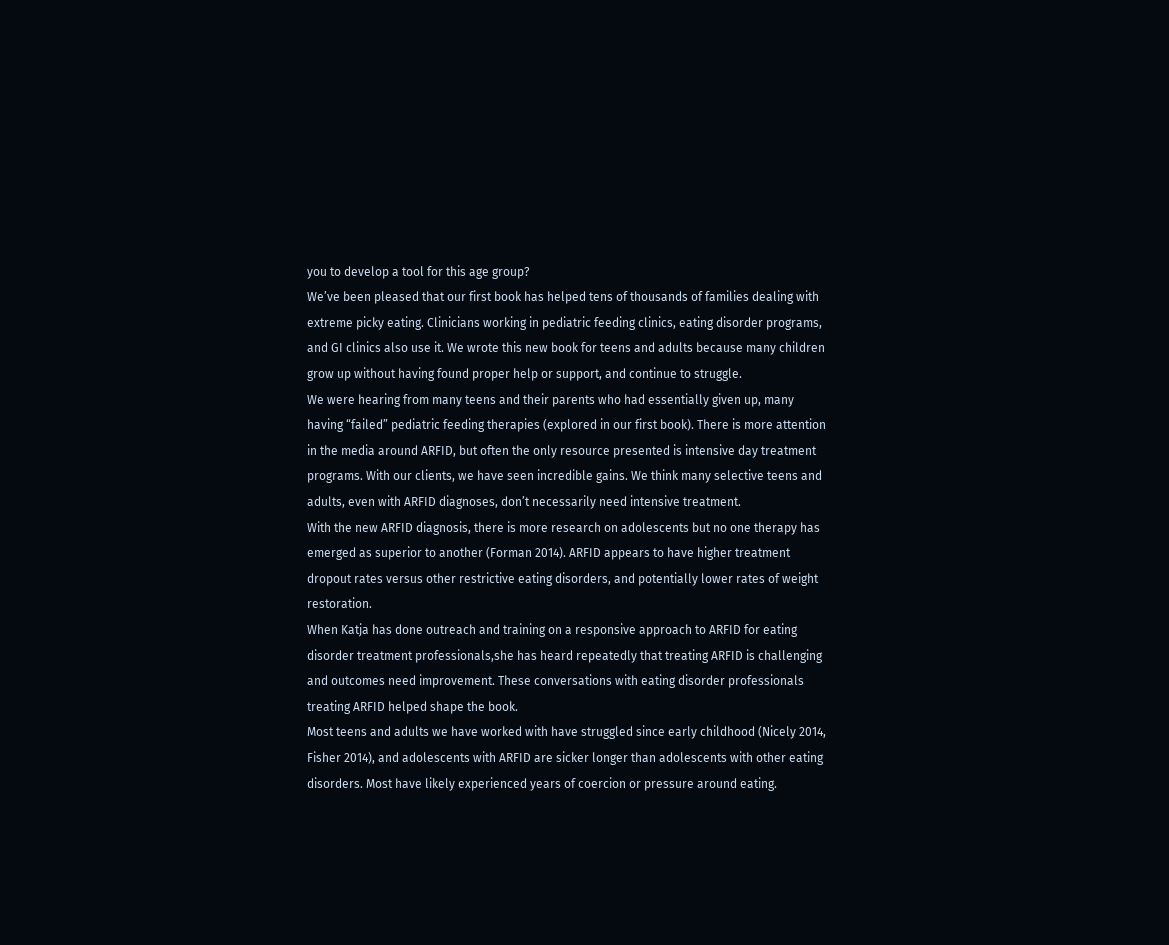you to develop a tool for this age group?
We’ve been pleased that our first book has helped tens of thousands of families dealing with extreme picky eating. Clinicians working in pediatric feeding clinics, eating disorder programs, and GI clinics also use it. We wrote this new book for teens and adults because many children grow up without having found proper help or support, and continue to struggle.
We were hearing from many teens and their parents who had essentially given up, many having “failed” pediatric feeding therapies (explored in our first book). There is more attention in the media around ARFID, but often the only resource presented is intensive day treatment programs. With our clients, we have seen incredible gains. We think many selective teens and adults, even with ARFID diagnoses, don’t necessarily need intensive treatment.
With the new ARFID diagnosis, there is more research on adolescents but no one therapy has emerged as superior to another (Forman 2014). ARFID appears to have higher treatment dropout rates versus other restrictive eating disorders, and potentially lower rates of weight restoration.
When Katja has done outreach and training on a responsive approach to ARFID for eating disorder treatment professionals,she has heard repeatedly that treating ARFID is challenging and outcomes need improvement. These conversations with eating disorder professionals treating ARFID helped shape the book.
Most teens and adults we have worked with have struggled since early childhood (Nicely 2014, Fisher 2014), and adolescents with ARFID are sicker longer than adolescents with other eating disorders. Most have likely experienced years of coercion or pressure around eating.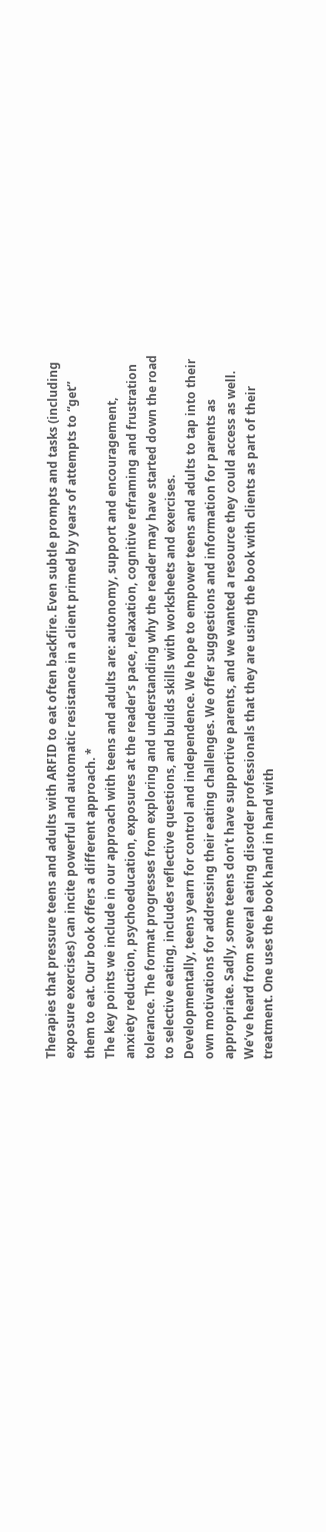Therapies that pressure teens and adults with ARFID to eat often backfire. Even subtle prompts and tasks (including exposure exercises) can incite powerful and automatic resistance in a client primed by years of attempts to “get” them to eat. Our book offers a different approach. *
The key points we include in our approach with teens and adults are: autonomy, support and encouragement, anxiety reduction, psychoeducation, exposures at the reader’s pace, relaxation, cognitive reframing and frustration tolerance. The format progresses from exploring and understanding why the reader may have started down the road to selective eating, includes reflective questions, and builds skills with worksheets and exercises.
Developmentally, teens yearn for control and independence. We hope to empower teens and adults to tap into their own motivations for addressing their eating challenges. We offer suggestions and information for parents as appropriate. Sadly, some teens don’t have supportive parents, and we wanted a resource they could access as well.
We’ve heard from several eating disorder professionals that they are using the book with clients as part of their treatment. One uses the book hand in hand with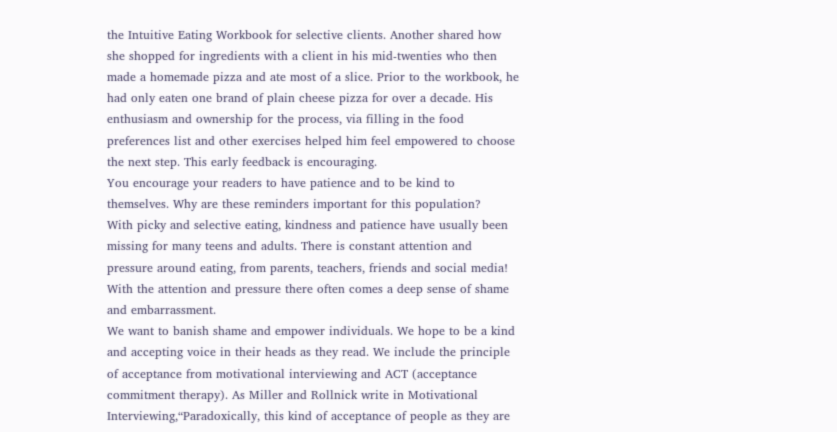the Intuitive Eating Workbook for selective clients. Another shared how she shopped for ingredients with a client in his mid-twenties who then made a homemade pizza and ate most of a slice. Prior to the workbook, he had only eaten one brand of plain cheese pizza for over a decade. His enthusiasm and ownership for the process, via filling in the food preferences list and other exercises helped him feel empowered to choose the next step. This early feedback is encouraging.
You encourage your readers to have patience and to be kind to themselves. Why are these reminders important for this population?
With picky and selective eating, kindness and patience have usually been missing for many teens and adults. There is constant attention and pressure around eating, from parents, teachers, friends and social media! With the attention and pressure there often comes a deep sense of shame and embarrassment.
We want to banish shame and empower individuals. We hope to be a kind and accepting voice in their heads as they read. We include the principle of acceptance from motivational interviewing and ACT (acceptance commitment therapy). As Miller and Rollnick write in Motivational Interviewing,“Paradoxically, this kind of acceptance of people as they are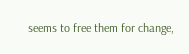seems to free them for change,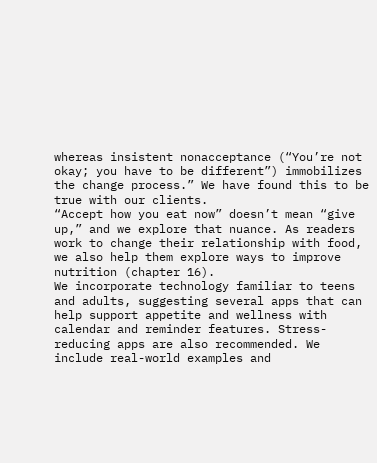whereas insistent nonacceptance (“You’re not okay; you have to be different”) immobilizes the change process.” We have found this to be true with our clients.
“Accept how you eat now” doesn’t mean “give up,” and we explore that nuance. As readers work to change their relationship with food, we also help them explore ways to improve nutrition (chapter 16).
We incorporate technology familiar to teens and adults, suggesting several apps that can help support appetite and wellness with calendar and reminder features. Stress-reducing apps are also recommended. We include real-world examples and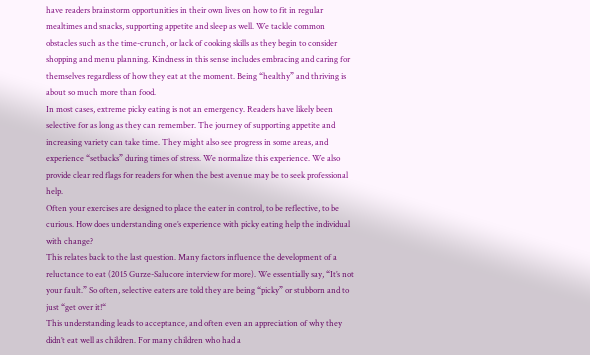have readers brainstorm opportunities in their own lives on how to fit in regular mealtimes and snacks, supporting appetite and sleep as well. We tackle common obstacles such as the time-crunch, or lack of cooking skills as they begin to consider shopping and menu planning. Kindness in this sense includes embracing and caring for themselves regardless of how they eat at the moment. Being “healthy” and thriving is about so much more than food.
In most cases, extreme picky eating is not an emergency. Readers have likely been selective for as long as they can remember. The journey of supporting appetite and increasing variety can take time. They might also see progress in some areas, and experience “setbacks” during times of stress. We normalize this experience. We also provide clear red flags for readers for when the best avenue may be to seek professional help.
Often your exercises are designed to place the eater in control, to be reflective, to be curious. How does understanding one’s experience with picky eating help the individual with change?
This relates back to the last question. Many factors influence the development of a reluctance to eat (2015 Gurze-Salucore interview for more). We essentially say, “It’s not your fault.” So often, selective eaters are told they are being “picky” or stubborn and to just “get over it!“
This understanding leads to acceptance, and often even an appreciation of why they didn’t eat well as children. For many children who had a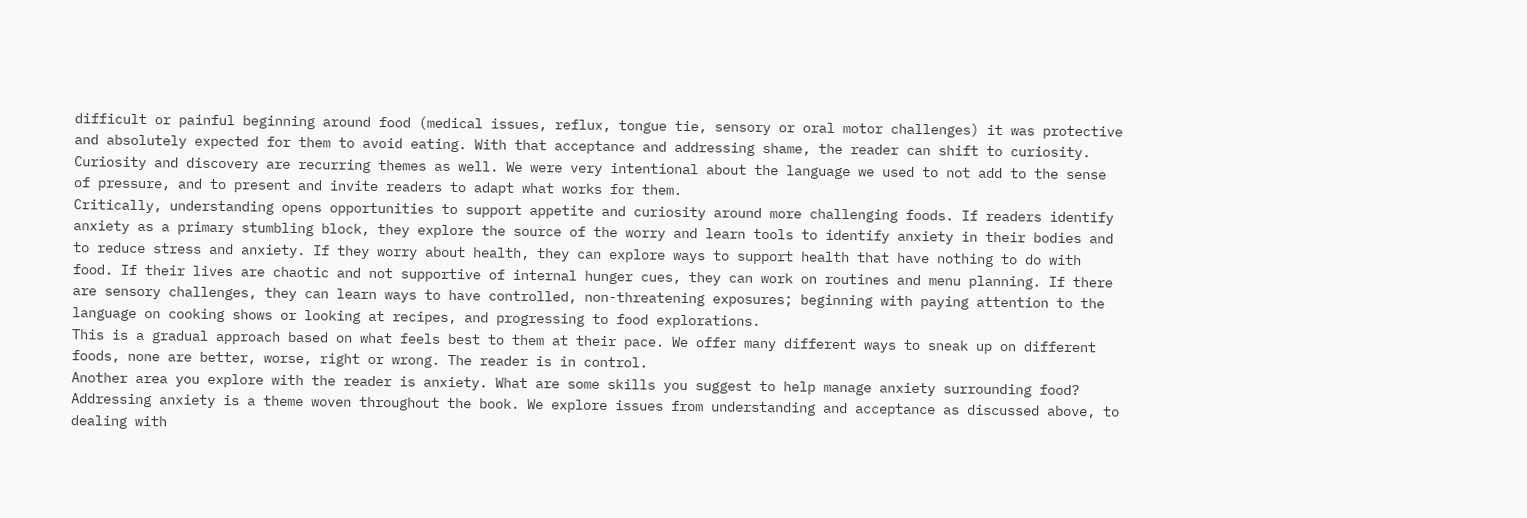difficult or painful beginning around food (medical issues, reflux, tongue tie, sensory or oral motor challenges) it was protective and absolutely expected for them to avoid eating. With that acceptance and addressing shame, the reader can shift to curiosity. Curiosity and discovery are recurring themes as well. We were very intentional about the language we used to not add to the sense of pressure, and to present and invite readers to adapt what works for them.
Critically, understanding opens opportunities to support appetite and curiosity around more challenging foods. If readers identify anxiety as a primary stumbling block, they explore the source of the worry and learn tools to identify anxiety in their bodies and to reduce stress and anxiety. If they worry about health, they can explore ways to support health that have nothing to do with food. If their lives are chaotic and not supportive of internal hunger cues, they can work on routines and menu planning. If there are sensory challenges, they can learn ways to have controlled, non-threatening exposures; beginning with paying attention to the language on cooking shows or looking at recipes, and progressing to food explorations.
This is a gradual approach based on what feels best to them at their pace. We offer many different ways to sneak up on different foods, none are better, worse, right or wrong. The reader is in control.
Another area you explore with the reader is anxiety. What are some skills you suggest to help manage anxiety surrounding food?
Addressing anxiety is a theme woven throughout the book. We explore issues from understanding and acceptance as discussed above, to dealing with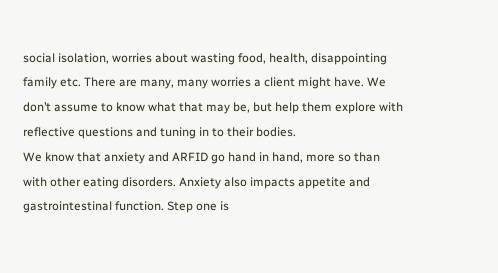social isolation, worries about wasting food, health, disappointing family etc. There are many, many worries a client might have. We don’t assume to know what that may be, but help them explore with reflective questions and tuning in to their bodies.
We know that anxiety and ARFID go hand in hand, more so than with other eating disorders. Anxiety also impacts appetite and gastrointestinal function. Step one is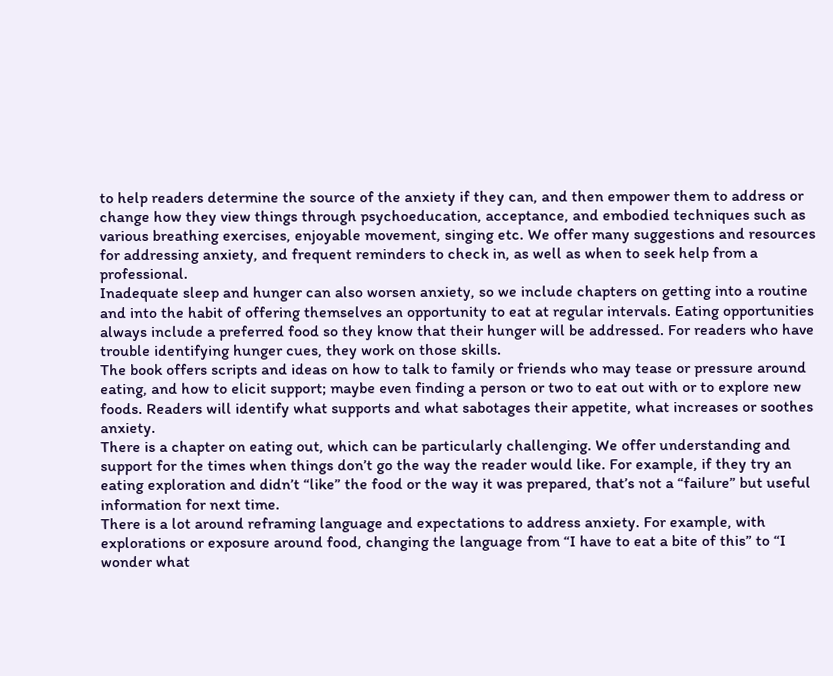to help readers determine the source of the anxiety if they can, and then empower them to address or change how they view things through psychoeducation, acceptance, and embodied techniques such as various breathing exercises, enjoyable movement, singing etc. We offer many suggestions and resources for addressing anxiety, and frequent reminders to check in, as well as when to seek help from a professional.
Inadequate sleep and hunger can also worsen anxiety, so we include chapters on getting into a routine and into the habit of offering themselves an opportunity to eat at regular intervals. Eating opportunities always include a preferred food so they know that their hunger will be addressed. For readers who have trouble identifying hunger cues, they work on those skills.
The book offers scripts and ideas on how to talk to family or friends who may tease or pressure around eating, and how to elicit support; maybe even finding a person or two to eat out with or to explore new foods. Readers will identify what supports and what sabotages their appetite, what increases or soothes anxiety.
There is a chapter on eating out, which can be particularly challenging. We offer understanding and support for the times when things don’t go the way the reader would like. For example, if they try an eating exploration and didn’t “like” the food or the way it was prepared, that’s not a “failure” but useful information for next time.
There is a lot around reframing language and expectations to address anxiety. For example, with explorations or exposure around food, changing the language from “I have to eat a bite of this” to “I wonder what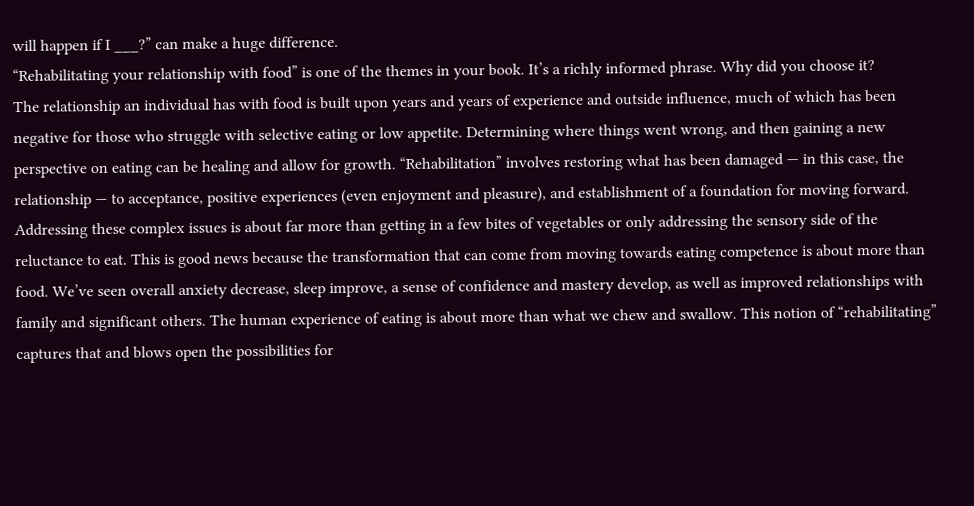will happen if I ___?” can make a huge difference.
“Rehabilitating your relationship with food” is one of the themes in your book. It’s a richly informed phrase. Why did you choose it?
The relationship an individual has with food is built upon years and years of experience and outside influence, much of which has been negative for those who struggle with selective eating or low appetite. Determining where things went wrong, and then gaining a new perspective on eating can be healing and allow for growth. “Rehabilitation” involves restoring what has been damaged — in this case, the relationship — to acceptance, positive experiences (even enjoyment and pleasure), and establishment of a foundation for moving forward.
Addressing these complex issues is about far more than getting in a few bites of vegetables or only addressing the sensory side of the reluctance to eat. This is good news because the transformation that can come from moving towards eating competence is about more than food. We’ve seen overall anxiety decrease, sleep improve, a sense of confidence and mastery develop, as well as improved relationships with family and significant others. The human experience of eating is about more than what we chew and swallow. This notion of “rehabilitating” captures that and blows open the possibilities for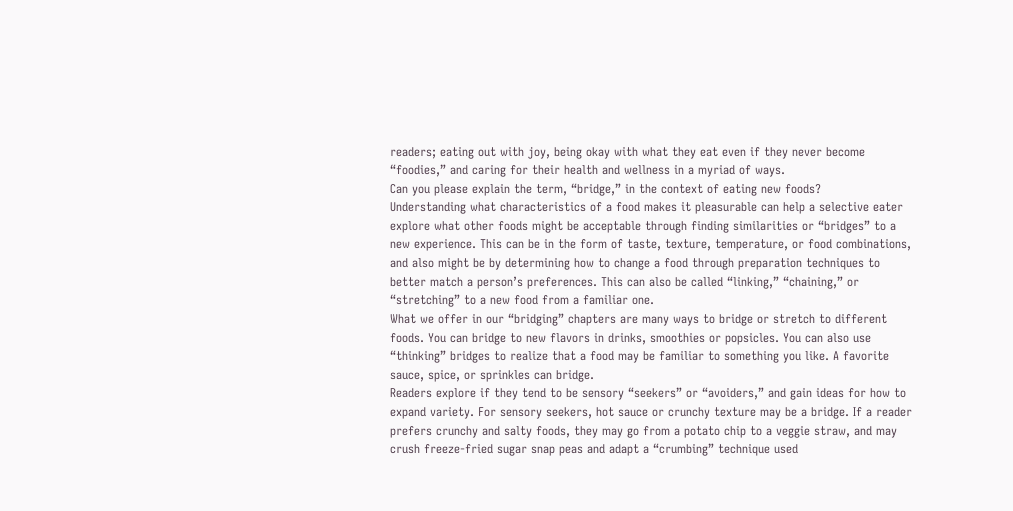readers; eating out with joy, being okay with what they eat even if they never become “foodies,” and caring for their health and wellness in a myriad of ways.
Can you please explain the term, “bridge,” in the context of eating new foods?
Understanding what characteristics of a food makes it pleasurable can help a selective eater explore what other foods might be acceptable through finding similarities or “bridges” to a new experience. This can be in the form of taste, texture, temperature, or food combinations, and also might be by determining how to change a food through preparation techniques to better match a person’s preferences. This can also be called “linking,” “chaining,” or “stretching” to a new food from a familiar one.
What we offer in our “bridging” chapters are many ways to bridge or stretch to different foods. You can bridge to new flavors in drinks, smoothies or popsicles. You can also use “thinking” bridges to realize that a food may be familiar to something you like. A favorite sauce, spice, or sprinkles can bridge.
Readers explore if they tend to be sensory “seekers” or “avoiders,” and gain ideas for how to expand variety. For sensory seekers, hot sauce or crunchy texture may be a bridge. If a reader prefers crunchy and salty foods, they may go from a potato chip to a veggie straw, and may crush freeze-fried sugar snap peas and adapt a “crumbing” technique used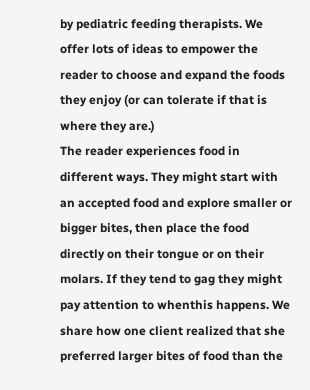by pediatric feeding therapists. We offer lots of ideas to empower the reader to choose and expand the foods they enjoy (or can tolerate if that is where they are.)
The reader experiences food in different ways. They might start with an accepted food and explore smaller or bigger bites, then place the food directly on their tongue or on their molars. If they tend to gag they might pay attention to whenthis happens. We share how one client realized that she preferred larger bites of food than the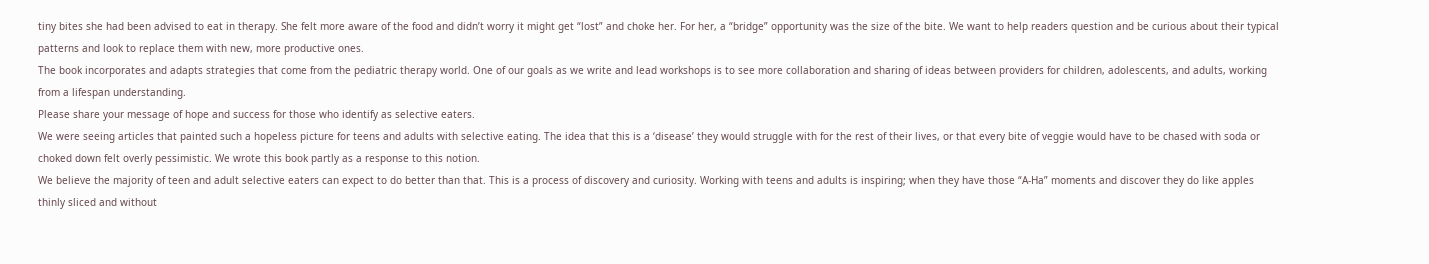tiny bites she had been advised to eat in therapy. She felt more aware of the food and didn’t worry it might get “lost” and choke her. For her, a “bridge” opportunity was the size of the bite. We want to help readers question and be curious about their typical patterns and look to replace them with new, more productive ones.
The book incorporates and adapts strategies that come from the pediatric therapy world. One of our goals as we write and lead workshops is to see more collaboration and sharing of ideas between providers for children, adolescents, and adults, working from a lifespan understanding.
Please share your message of hope and success for those who identify as selective eaters.
We were seeing articles that painted such a hopeless picture for teens and adults with selective eating. The idea that this is a ‘disease’ they would struggle with for the rest of their lives, or that every bite of veggie would have to be chased with soda or choked down felt overly pessimistic. We wrote this book partly as a response to this notion.
We believe the majority of teen and adult selective eaters can expect to do better than that. This is a process of discovery and curiosity. Working with teens and adults is inspiring; when they have those “A-Ha” moments and discover they do like apples thinly sliced and without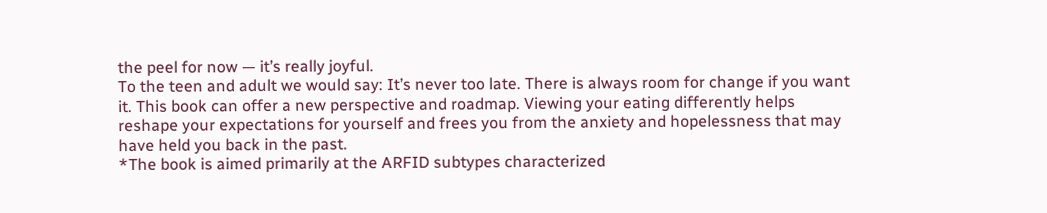the peel for now — it’s really joyful.
To the teen and adult we would say: It’s never too late. There is always room for change if you want it. This book can offer a new perspective and roadmap. Viewing your eating differently helps reshape your expectations for yourself and frees you from the anxiety and hopelessness that may have held you back in the past.
*The book is aimed primarily at the ARFID subtypes characterized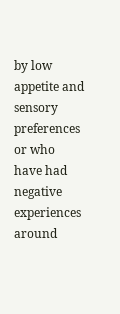by low appetite and sensory preferences or who have had negative experiences around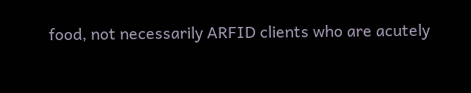food, not necessarily ARFID clients who are acutely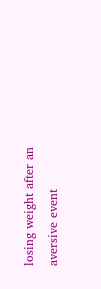losing weight after an aversive event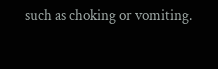such as choking or vomiting.